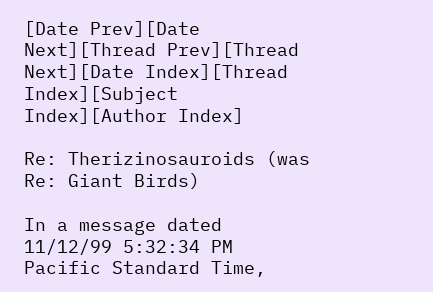[Date Prev][Date Next][Thread Prev][Thread Next][Date Index][Thread Index][Subject Index][Author Index]

Re: Therizinosauroids (was Re: Giant Birds)

In a message dated 11/12/99 5:32:34 PM Pacific Standard Time,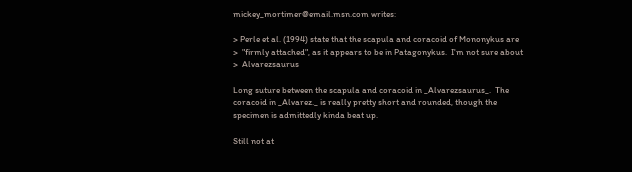mickey_mortimer@email.msn.com writes:

> Perle et al. (1994) state that the scapula and coracoid of Mononykus are
>  "firmly attached", as it appears to be in Patagonykus.  I'm not sure about
>  Alvarezsaurus

Long suture between the scapula and coracoid in _Alvarezsaurus_.  The
coracoid in _Alvarez._ is really pretty short and rounded, though the
specimen is admittedly kinda beat up.

Still not at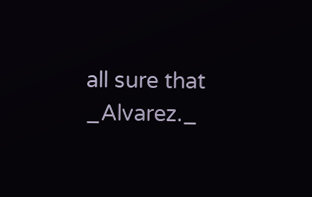all sure that _Alvarez._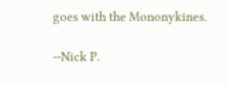goes with the Mononykines.

--Nick P.